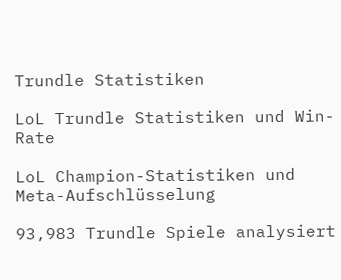Trundle Statistiken

LoL Trundle Statistiken und Win-Rate

LoL Champion-Statistiken und Meta-Aufschlüsselung

93,983 Trundle Spiele analysiert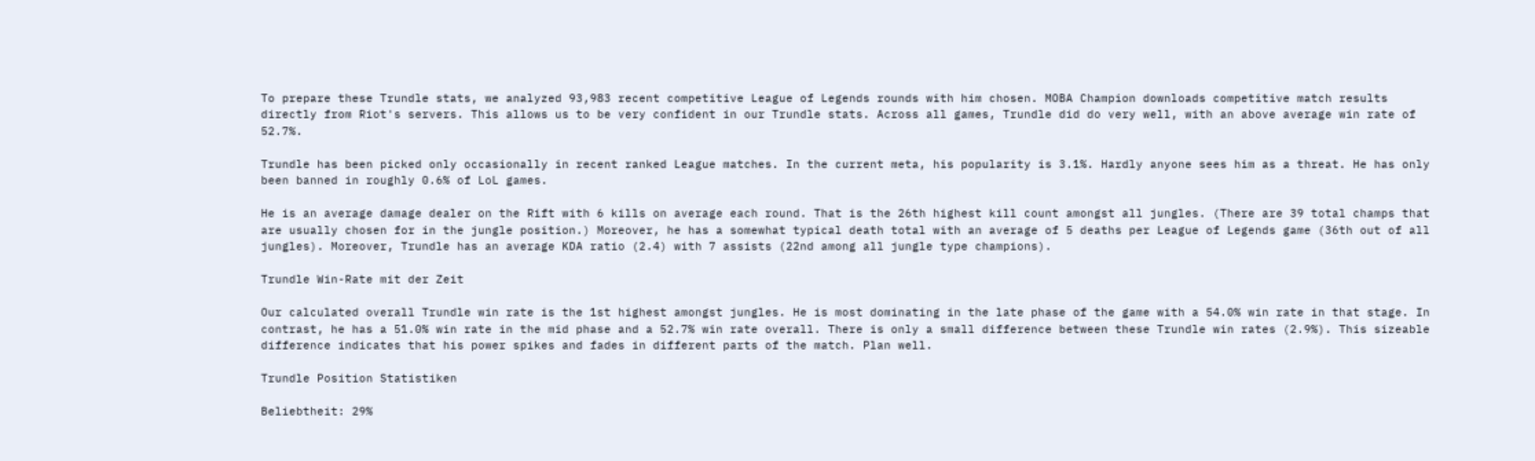To prepare these Trundle stats, we analyzed 93,983 recent competitive League of Legends rounds with him chosen. MOBA Champion downloads competitive match results directly from Riot's servers. This allows us to be very confident in our Trundle stats. Across all games, Trundle did do very well, with an above average win rate of 52.7%.

Trundle has been picked only occasionally in recent ranked League matches. In the current meta, his popularity is 3.1%. Hardly anyone sees him as a threat. He has only been banned in roughly 0.6% of LoL games.

He is an average damage dealer on the Rift with 6 kills on average each round. That is the 26th highest kill count amongst all jungles. (There are 39 total champs that are usually chosen for in the jungle position.) Moreover, he has a somewhat typical death total with an average of 5 deaths per League of Legends game (36th out of all jungles). Moreover, Trundle has an average KDA ratio (2.4) with 7 assists (22nd among all jungle type champions).

Trundle Win-Rate mit der Zeit

Our calculated overall Trundle win rate is the 1st highest amongst jungles. He is most dominating in the late phase of the game with a 54.0% win rate in that stage. In contrast, he has a 51.0% win rate in the mid phase and a 52.7% win rate overall. There is only a small difference between these Trundle win rates (2.9%). This sizeable difference indicates that his power spikes and fades in different parts of the match. Plan well.

Trundle Position Statistiken

Beliebtheit: 29%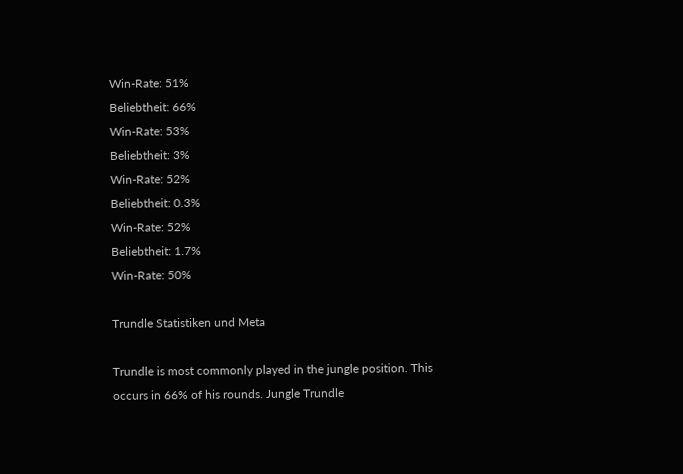Win-Rate: 51%
Beliebtheit: 66%
Win-Rate: 53%
Beliebtheit: 3%
Win-Rate: 52%
Beliebtheit: 0.3%
Win-Rate: 52%
Beliebtheit: 1.7%
Win-Rate: 50%

Trundle Statistiken und Meta

Trundle is most commonly played in the jungle position. This occurs in 66% of his rounds. Jungle Trundle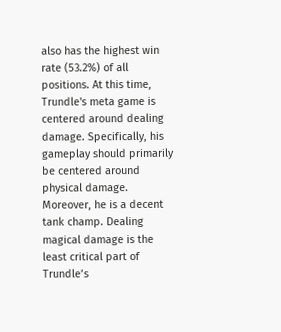also has the highest win rate (53.2%) of all positions. At this time, Trundle's meta game is centered around dealing damage. Specifically, his gameplay should primarily be centered around physical damage. Moreover, he is a decent tank champ. Dealing magical damage is the least critical part of Trundle’s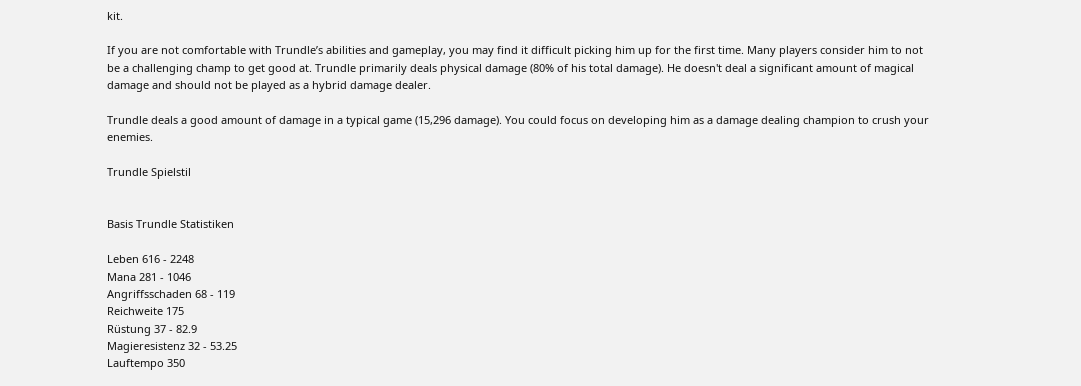kit.

If you are not comfortable with Trundle’s abilities and gameplay, you may find it difficult picking him up for the first time. Many players consider him to not be a challenging champ to get good at. Trundle primarily deals physical damage (80% of his total damage). He doesn't deal a significant amount of magical damage and should not be played as a hybrid damage dealer.

Trundle deals a good amount of damage in a typical game (15,296 damage). You could focus on developing him as a damage dealing champion to crush your enemies.

Trundle Spielstil


Basis Trundle Statistiken

Leben 616 - 2248
Mana 281 - 1046
Angriffsschaden 68 - 119
Reichweite 175
Rüstung 37 - 82.9
Magieresistenz 32 - 53.25
Lauftempo 350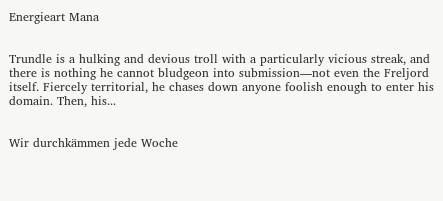Energieart Mana


Trundle is a hulking and devious troll with a particularly vicious streak, and there is nothing he cannot bludgeon into submission—not even the Freljord itself. Fiercely territorial, he chases down anyone foolish enough to enter his domain. Then, his...


Wir durchkämmen jede Woche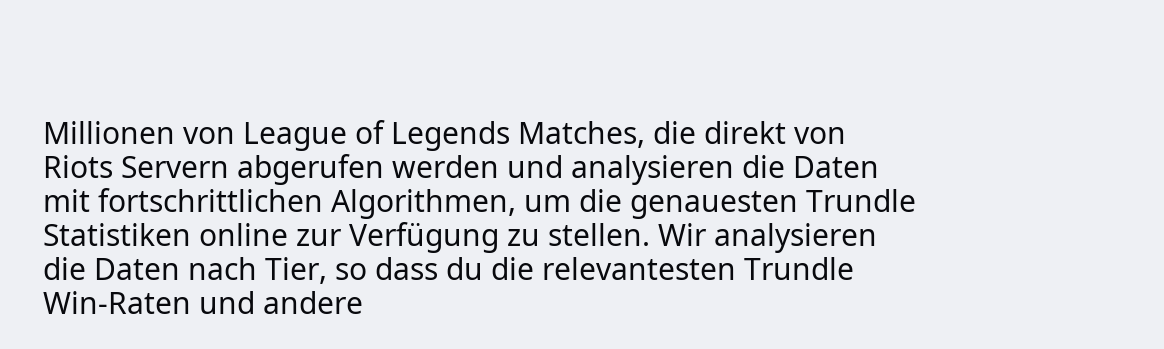Millionen von League of Legends Matches, die direkt von Riots Servern abgerufen werden und analysieren die Daten mit fortschrittlichen Algorithmen, um die genauesten Trundle Statistiken online zur Verfügung zu stellen. Wir analysieren die Daten nach Tier, so dass du die relevantesten Trundle Win-Raten und andere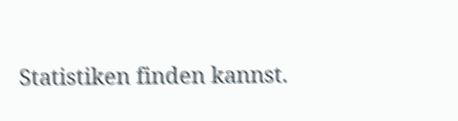Statistiken finden kannst.